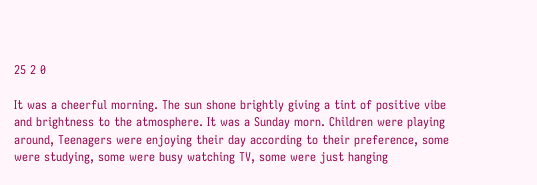25 2 0

It was a cheerful morning. The sun shone brightly giving a tint of positive vibe and brightness to the atmosphere. It was a Sunday morn. Children were playing around, Teenagers were enjoying their day according to their preference, some were studying, some were busy watching TV, some were just hanging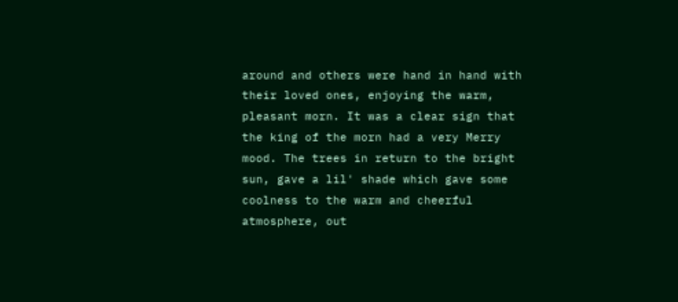around and others were hand in hand with their loved ones, enjoying the warm, pleasant morn. It was a clear sign that the king of the morn had a very Merry mood. The trees in return to the bright sun, gave a lil' shade which gave some coolness to the warm and cheerful atmosphere, out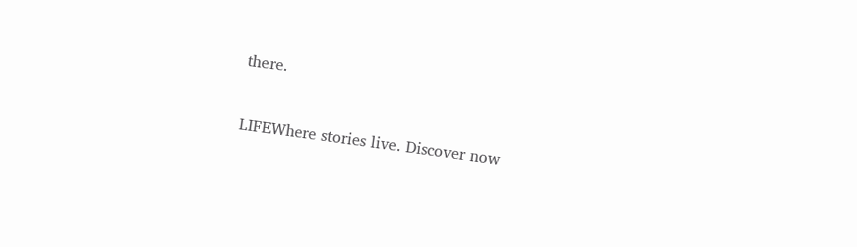there.

LIFEWhere stories live. Discover now